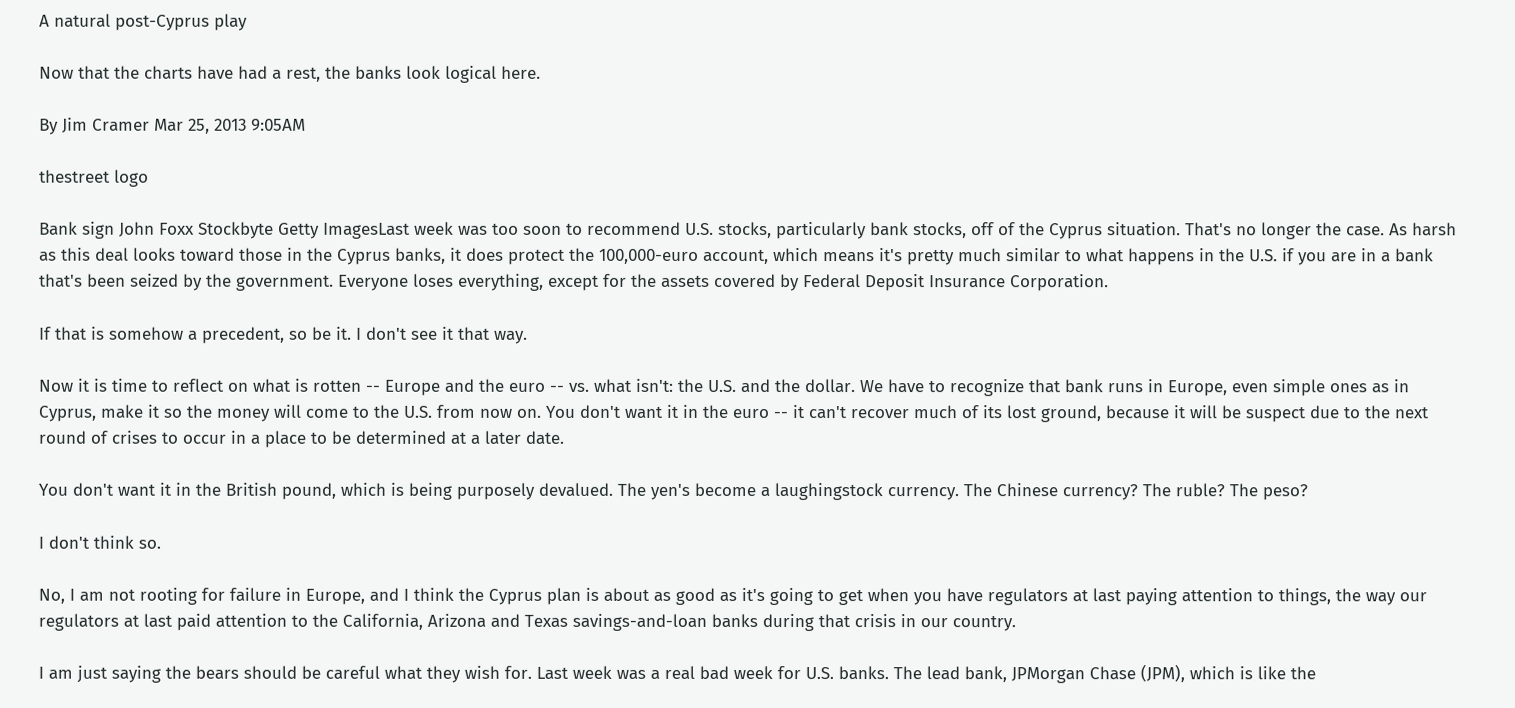A natural post-Cyprus play

Now that the charts have had a rest, the banks look logical here.

By Jim Cramer Mar 25, 2013 9:05AM

thestreet logo

Bank sign John Foxx Stockbyte Getty ImagesLast week was too soon to recommend U.S. stocks, particularly bank stocks, off of the Cyprus situation. That's no longer the case. As harsh as this deal looks toward those in the Cyprus banks, it does protect the 100,000-euro account, which means it's pretty much similar to what happens in the U.S. if you are in a bank that's been seized by the government. Everyone loses everything, except for the assets covered by Federal Deposit Insurance Corporation.

If that is somehow a precedent, so be it. I don't see it that way.

Now it is time to reflect on what is rotten -- Europe and the euro -- vs. what isn't: the U.S. and the dollar. We have to recognize that bank runs in Europe, even simple ones as in Cyprus, make it so the money will come to the U.S. from now on. You don't want it in the euro -- it can't recover much of its lost ground, because it will be suspect due to the next round of crises to occur in a place to be determined at a later date.

You don't want it in the British pound, which is being purposely devalued. The yen's become a laughingstock currency. The Chinese currency? The ruble? The peso?

I don't think so.

No, I am not rooting for failure in Europe, and I think the Cyprus plan is about as good as it's going to get when you have regulators at last paying attention to things, the way our regulators at last paid attention to the California, Arizona and Texas savings-and-loan banks during that crisis in our country.

I am just saying the bears should be careful what they wish for. Last week was a real bad week for U.S. banks. The lead bank, JPMorgan Chase (JPM), which is like the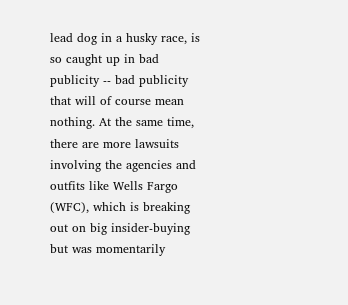lead dog in a husky race, is so caught up in bad publicity -- bad publicity that will of course mean nothing. At the same time, there are more lawsuits involving the agencies and outfits like Wells Fargo (WFC), which is breaking out on big insider-buying but was momentarily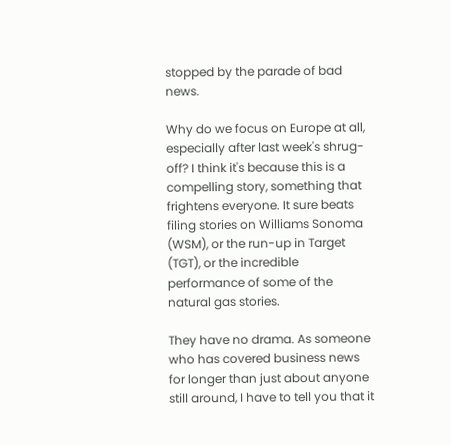stopped by the parade of bad news.

Why do we focus on Europe at all, especially after last week's shrug-off? I think it's because this is a compelling story, something that frightens everyone. It sure beats filing stories on Williams Sonoma (WSM), or the run-up in Target (TGT), or the incredible performance of some of the natural gas stories.

They have no drama. As someone who has covered business news for longer than just about anyone still around, I have to tell you that it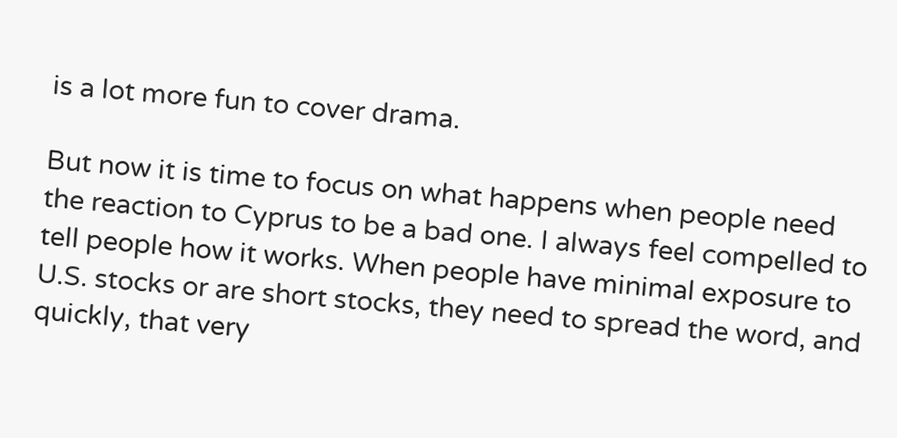is a lot more fun to cover drama.

But now it is time to focus on what happens when people need the reaction to Cyprus to be a bad one. I always feel compelled to tell people how it works. When people have minimal exposure to U.S. stocks or are short stocks, they need to spread the word, and quickly, that very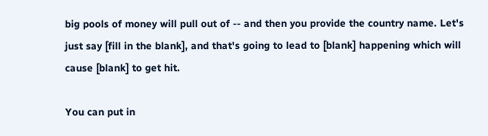big pools of money will pull out of -- and then you provide the country name. Let's just say [fill in the blank], and that's going to lead to [blank] happening which will cause [blank] to get hit.

You can put in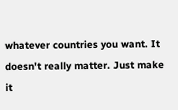whatever countries you want. It doesn't really matter. Just make it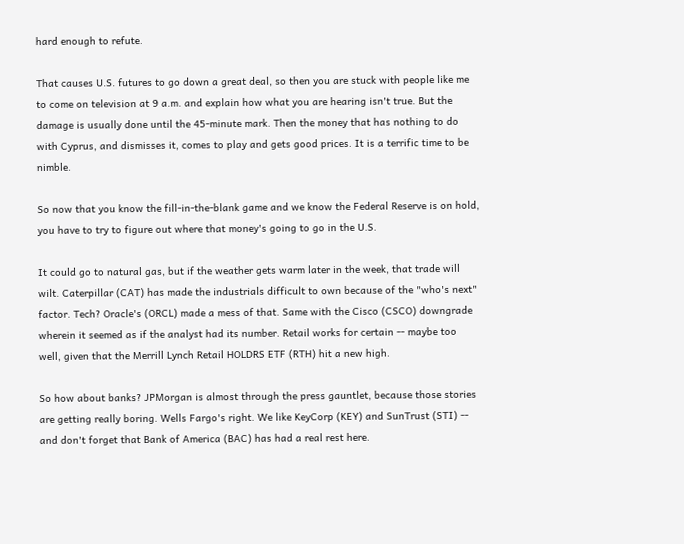hard enough to refute.

That causes U.S. futures to go down a great deal, so then you are stuck with people like me to come on television at 9 a.m. and explain how what you are hearing isn't true. But the damage is usually done until the 45-minute mark. Then the money that has nothing to do with Cyprus, and dismisses it, comes to play and gets good prices. It is a terrific time to be nimble.

So now that you know the fill-in-the-blank game and we know the Federal Reserve is on hold, you have to try to figure out where that money's going to go in the U.S.

It could go to natural gas, but if the weather gets warm later in the week, that trade will wilt. Caterpillar (CAT) has made the industrials difficult to own because of the "who's next" factor. Tech? Oracle's (ORCL) made a mess of that. Same with the Cisco (CSCO) downgrade wherein it seemed as if the analyst had its number. Retail works for certain -- maybe too well, given that the Merrill Lynch Retail HOLDRS ETF (RTH) hit a new high.

So how about banks? JPMorgan is almost through the press gauntlet, because those stories are getting really boring. Wells Fargo's right. We like KeyCorp (KEY) and SunTrust (STI) -- and don't forget that Bank of America (BAC) has had a real rest here.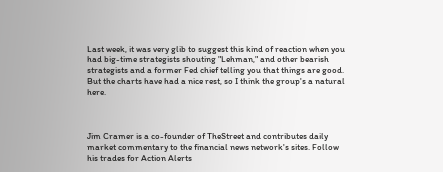Last week, it was very glib to suggest this kind of reaction when you had big-time strategists shouting "Lehman," and other bearish strategists and a former Fed chief telling you that things are good. But the charts have had a nice rest, so I think the group's a natural here.



Jim Cramer is a co-founder of TheStreet and contributes daily market commentary to the financial news network's sites. Follow his trades for Action Alerts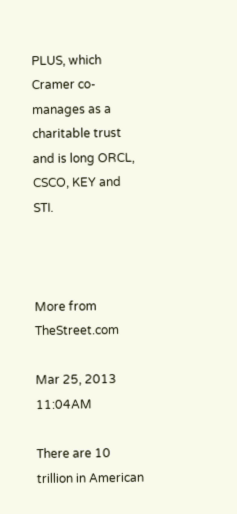PLUS, which Cramer co-manages as a charitable trust and is long ORCL, CSCO, KEY and STI.



More from TheStreet.com

Mar 25, 2013 11:04AM

There are 10 trillion in American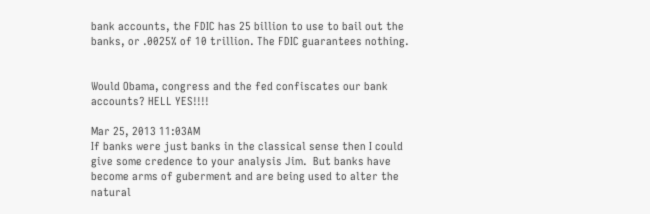bank accounts, the FDIC has 25 billion to use to bail out the banks, or .0025% of 10 trillion. The FDIC guarantees nothing.


Would Obama, congress and the fed confiscates our bank accounts? HELL YES!!!!

Mar 25, 2013 11:03AM
If banks were just banks in the classical sense then I could give some credence to your analysis Jim.  But banks have become arms of guberment and are being used to alter the natural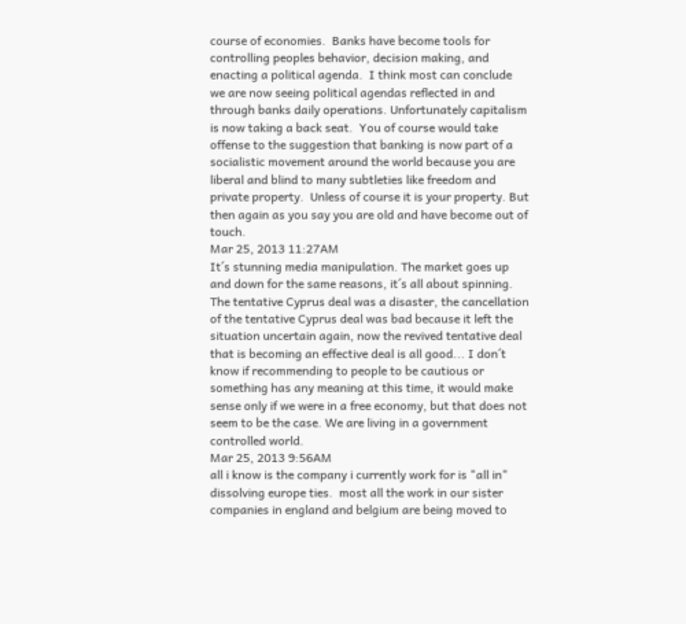course of economies.  Banks have become tools for controlling peoples behavior, decision making, and enacting a political agenda.  I think most can conclude we are now seeing political agendas reflected in and through banks daily operations. Unfortunately capitalism is now taking a back seat.  You of course would take offense to the suggestion that banking is now part of a socialistic movement around the world because you are liberal and blind to many subtleties like freedom and private property.  Unless of course it is your property. But then again as you say you are old and have become out of touch.
Mar 25, 2013 11:27AM
It´s stunning media manipulation. The market goes up and down for the same reasons, it´s all about spinning. The tentative Cyprus deal was a disaster, the cancellation of the tentative Cyprus deal was bad because it left the situation uncertain again, now the revived tentative deal that is becoming an effective deal is all good... I don´t know if recommending to people to be cautious or something has any meaning at this time, it would make sense only if we were in a free economy, but that does not seem to be the case. We are living in a government controlled world.
Mar 25, 2013 9:56AM
all i know is the company i currently work for is "all in" dissolving europe ties.  most all the work in our sister companies in england and belgium are being moved to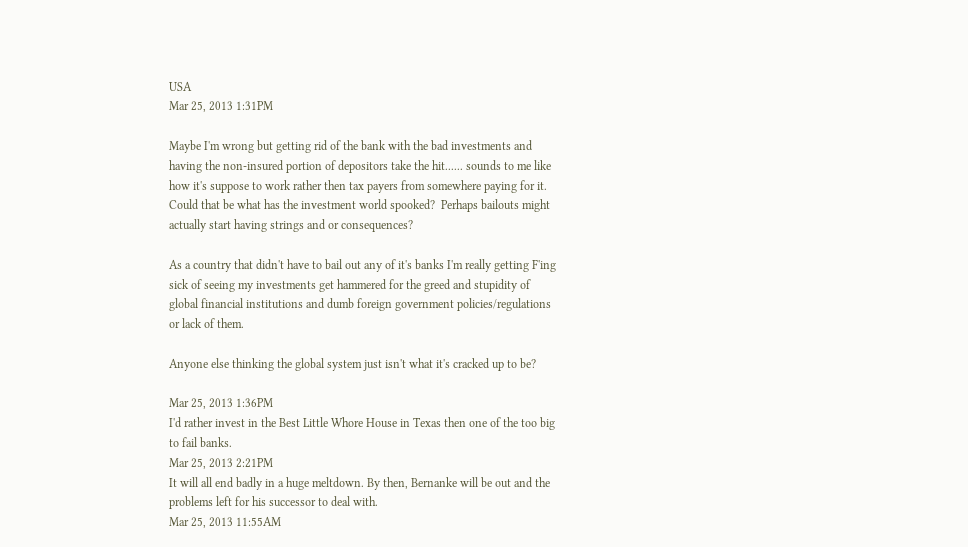USA
Mar 25, 2013 1:31PM

Maybe I'm wrong but getting rid of the bank with the bad investments and having the non-insured portion of depositors take the hit...... sounds to me like how it's suppose to work rather then tax payers from somewhere paying for it.  Could that be what has the investment world spooked?  Perhaps bailouts might actually start having strings and or consequences?

As a country that didn't have to bail out any of it's banks I'm really getting F'ing sick of seeing my investments get hammered for the greed and stupidity of global financial institutions and dumb foreign government policies/regulations or lack of them.

Anyone else thinking the global system just isn't what it's cracked up to be?

Mar 25, 2013 1:36PM
I'd rather invest in the Best Little Whore House in Texas then one of the too big to fail banks.
Mar 25, 2013 2:21PM
It will all end badly in a huge meltdown. By then, Bernanke will be out and the problems left for his successor to deal with.
Mar 25, 2013 11:55AM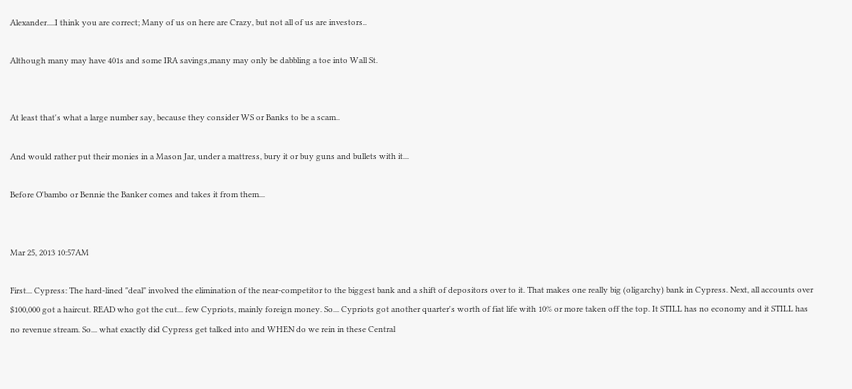Alexander....I think you are correct; Many of us on here are Crazy, but not all of us are investors..

Although many may have 401s and some IRA savings,many may only be dabbling a toe into Wall St.


At least that's what a large number say, because they consider WS or Banks to be a scam..

And would rather put their monies in a Mason Jar, under a mattress, bury it or buy guns and bullets with it...

Before O'bambo or Bennie the Banker comes and takes it from them...


Mar 25, 2013 10:57AM

First... Cypress: The hard-lined "deal" involved the elimination of the near-competitor to the biggest bank and a shift of depositors over to it. That makes one really big (oligarchy) bank in Cypress. Next, all accounts over $100,000 got a haircut. READ who got the cut... few Cypriots, mainly foreign money. So... Cypriots got another quarter's worth of fiat life with 10% or more taken off the top. It STILL has no economy and it STILL has no revenue stream. So... what exactly did Cypress get talked into and WHEN do we rein in these Central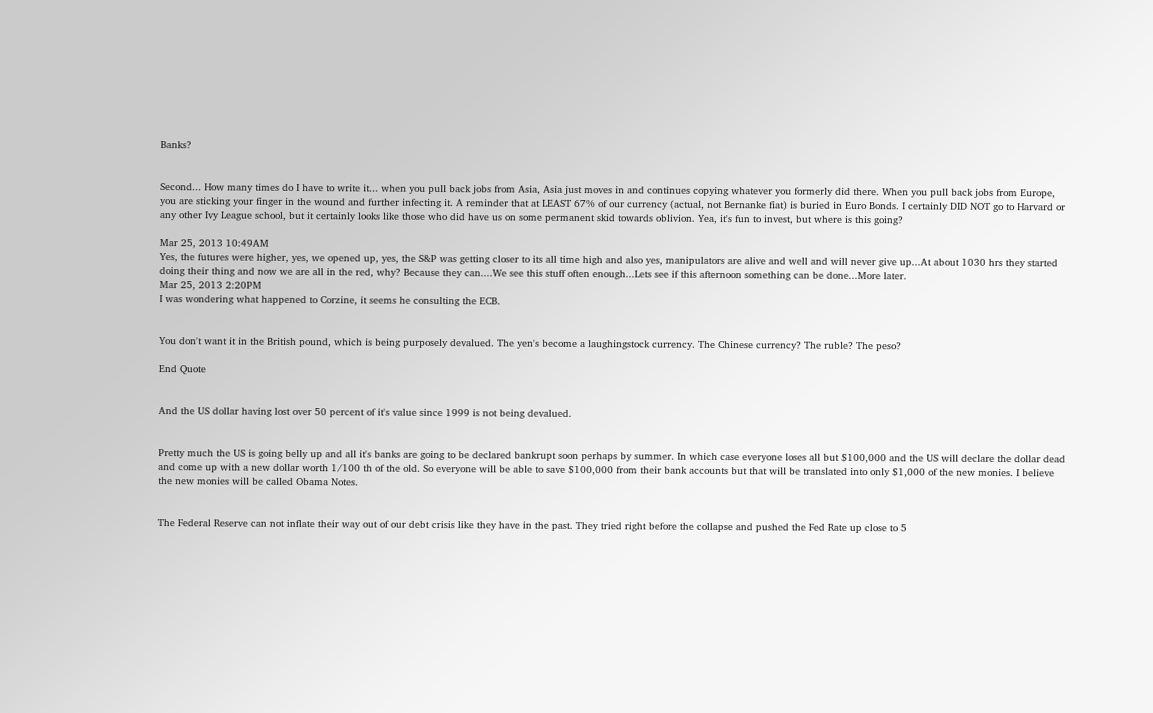Banks?


Second... How many times do I have to write it... when you pull back jobs from Asia, Asia just moves in and continues copying whatever you formerly did there. When you pull back jobs from Europe, you are sticking your finger in the wound and further infecting it. A reminder that at LEAST 67% of our currency (actual, not Bernanke fiat) is buried in Euro Bonds. I certainly DID NOT go to Harvard or any other Ivy League school, but it certainly looks like those who did have us on some permanent skid towards oblivion. Yea, it's fun to invest, but where is this going?

Mar 25, 2013 10:49AM
Yes, the futures were higher, yes, we opened up, yes, the S&P was getting closer to its all time high and also yes, manipulators are alive and well and will never give up...At about 1030 hrs they started doing their thing and now we are all in the red, why? Because they can....We see this stuff often enough...Lets see if this afternoon something can be done...More later.
Mar 25, 2013 2:20PM
I was wondering what happened to Corzine, it seems he consulting the ECB.


You don't want it in the British pound, which is being purposely devalued. The yen's become a laughingstock currency. The Chinese currency? The ruble? The peso?

End Quote


And the US dollar having lost over 50 percent of it's value since 1999 is not being devalued.


Pretty much the US is going belly up and all it's banks are going to be declared bankrupt soon perhaps by summer. In which case everyone loses all but $100,000 and the US will declare the dollar dead and come up with a new dollar worth 1/100 th of the old. So everyone will be able to save $100,000 from their bank accounts but that will be translated into only $1,000 of the new monies. I believe the new monies will be called Obama Notes.


The Federal Reserve can not inflate their way out of our debt crisis like they have in the past. They tried right before the collapse and pushed the Fed Rate up close to 5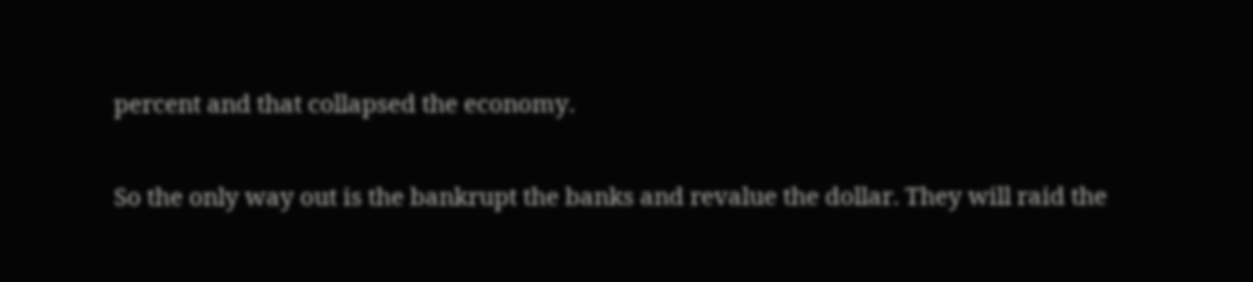percent and that collapsed the economy.


So the only way out is the bankrupt the banks and revalue the dollar. They will raid the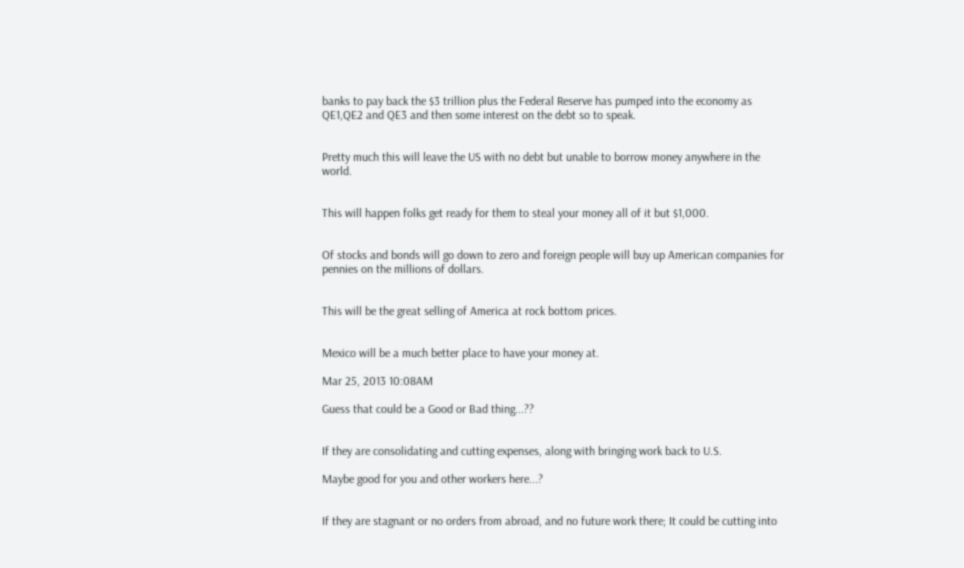banks to pay back the $3 trillion plus the Federal Reserve has pumped into the economy as QE1,QE2 and QE3 and then some interest on the debt so to speak.


Pretty much this will leave the US with no debt but unable to borrow money anywhere in the world.


This will happen folks get ready for them to steal your money all of it but $1,000.


Of stocks and bonds will go down to zero and foreign people will buy up American companies for pennies on the millions of dollars.


This will be the great selling of America at rock bottom prices.


Mexico will be a much better place to have your money at.

Mar 25, 2013 10:08AM

Guess that could be a Good or Bad thing...??


If they are consolidating and cutting expenses, along with bringing work back to U.S.

Maybe good for you and other workers here...?


If they are stagnant or no orders from abroad, and no future work there; It could be cutting into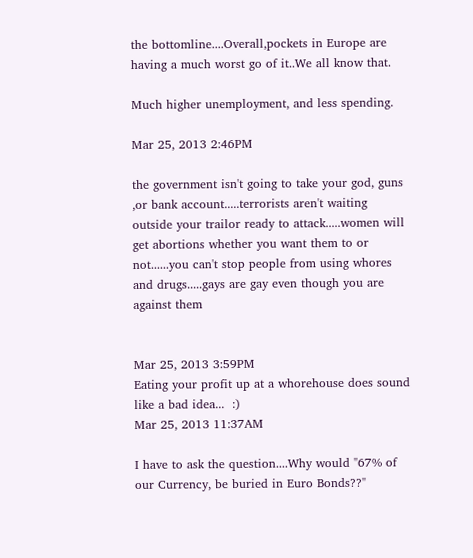the bottomline....Overall,pockets in Europe are having a much worst go of it..We all know that.

Much higher unemployment, and less spending.

Mar 25, 2013 2:46PM

the government isn't going to take your god, guns ,or bank account.....terrorists aren't waiting outside your trailor ready to attack.....women will get abortions whether you want them to or not......you can't stop people from using whores and drugs.....gays are gay even though you are against them


Mar 25, 2013 3:59PM
Eating your profit up at a whorehouse does sound like a bad idea...  :)
Mar 25, 2013 11:37AM

I have to ask the question....Why would "67% of our Currency, be buried in Euro Bonds??"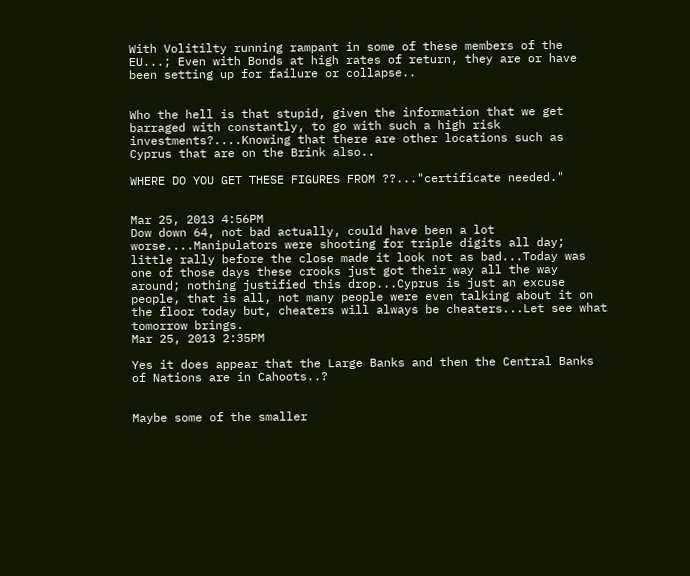With Volitilty running rampant in some of these members of the EU...; Even with Bonds at high rates of return, they are or have been setting up for failure or collapse..


Who the hell is that stupid, given the information that we get barraged with constantly, to go with such a high risk investments?....Knowing that there are other locations such as Cyprus that are on the Brink also..

WHERE DO YOU GET THESE FIGURES FROM ??..."certificate needed."


Mar 25, 2013 4:56PM
Dow down 64, not bad actually, could have been a lot worse....Manipulators were shooting for triple digits all day; little rally before the close made it look not as bad...Today was one of those days these crooks just got their way all the way around; nothing justified this drop...Cyprus is just an excuse people, that is all, not many people were even talking about it on the floor today but, cheaters will always be cheaters...Let see what tomorrow brings.
Mar 25, 2013 2:35PM

Yes it does appear that the Large Banks and then the Central Banks of Nations are in Cahoots..?


Maybe some of the smaller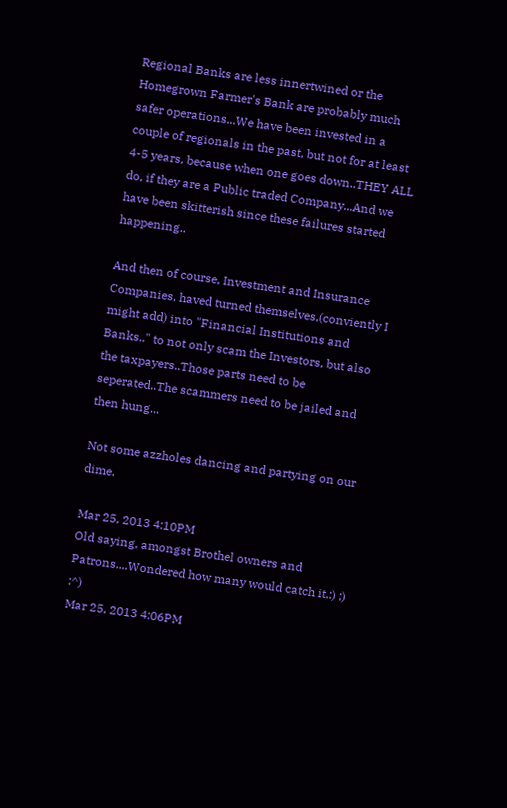Regional Banks are less innertwined or the Homegrown Farmer's Bank are probably much safer operations...We have been invested in a couple of regionals in the past, but not for at least 4-5 years, because when one goes down..THEY ALL do, if they are a Public traded Company...And we have been skitterish since these failures started happening..

And then of course, Investment and Insurance Companies, haved turned themselves,(conviently I might add) into "Financial Institutions and Banks.." to not only scam the Investors, but also the taxpayers..Those parts need to be seperated..The scammers need to be jailed and then hung...

Not some azzholes dancing and partying on our dime.

Mar 25, 2013 4:10PM
Old saying, amongst Brothel owners and Patrons....Wondered how many would catch it.:) ;) :^)
Mar 25, 2013 4:06PM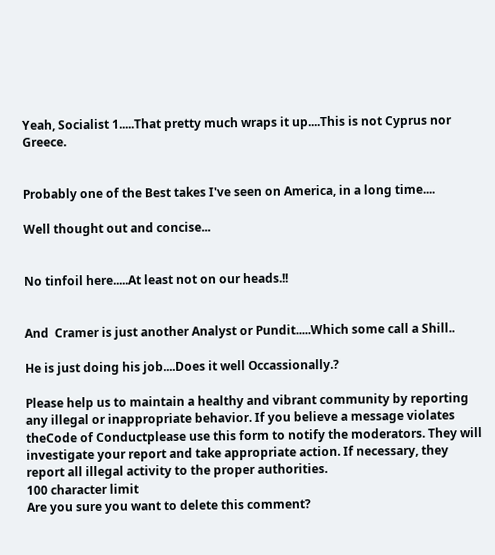Yeah, Socialist 1.....That pretty much wraps it up....This is not Cyprus nor Greece.


Probably one of the Best takes I've seen on America, in a long time....

Well thought out and concise...


No tinfoil here.....At least not on our heads.!!


And  Cramer is just another Analyst or Pundit.....Which some call a Shill..

He is just doing his job....Does it well Occassionally.?

Please help us to maintain a healthy and vibrant community by reporting any illegal or inappropriate behavior. If you believe a message violates theCode of Conductplease use this form to notify the moderators. They will investigate your report and take appropriate action. If necessary, they report all illegal activity to the proper authorities.
100 character limit
Are you sure you want to delete this comment?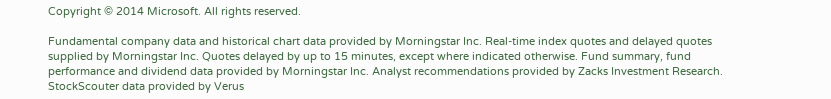Copyright © 2014 Microsoft. All rights reserved.

Fundamental company data and historical chart data provided by Morningstar Inc. Real-time index quotes and delayed quotes supplied by Morningstar Inc. Quotes delayed by up to 15 minutes, except where indicated otherwise. Fund summary, fund performance and dividend data provided by Morningstar Inc. Analyst recommendations provided by Zacks Investment Research. StockScouter data provided by Verus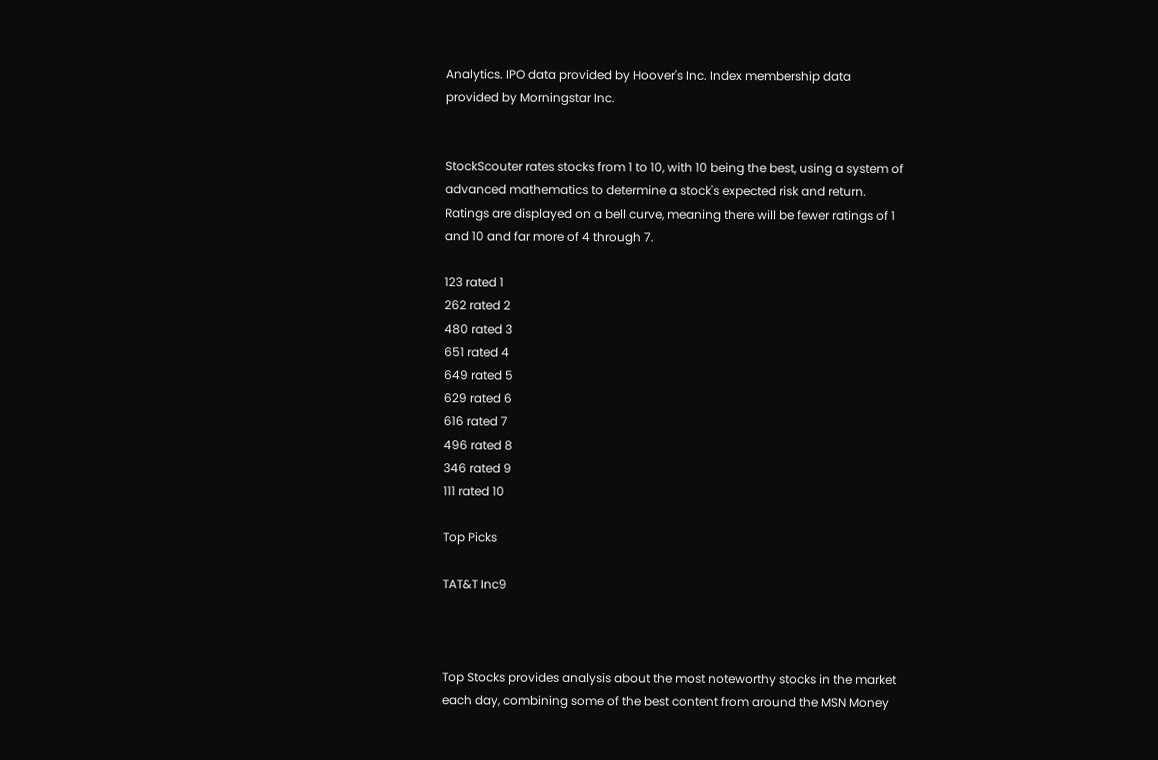Analytics. IPO data provided by Hoover's Inc. Index membership data provided by Morningstar Inc.


StockScouter rates stocks from 1 to 10, with 10 being the best, using a system of advanced mathematics to determine a stock's expected risk and return. Ratings are displayed on a bell curve, meaning there will be fewer ratings of 1 and 10 and far more of 4 through 7.

123 rated 1
262 rated 2
480 rated 3
651 rated 4
649 rated 5
629 rated 6
616 rated 7
496 rated 8
346 rated 9
111 rated 10

Top Picks

TAT&T Inc9



Top Stocks provides analysis about the most noteworthy stocks in the market each day, combining some of the best content from around the MSN Money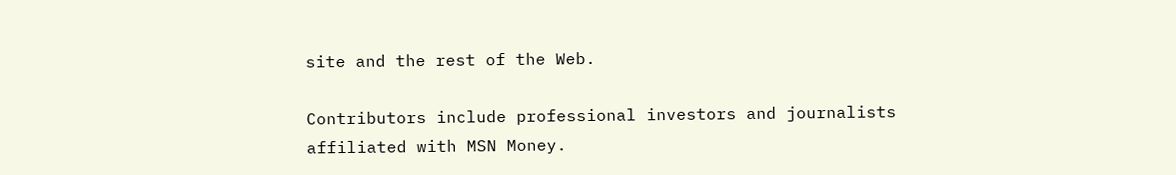site and the rest of the Web.

Contributors include professional investors and journalists affiliated with MSN Money.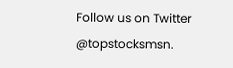Follow us on Twitter @topstocksmsn.